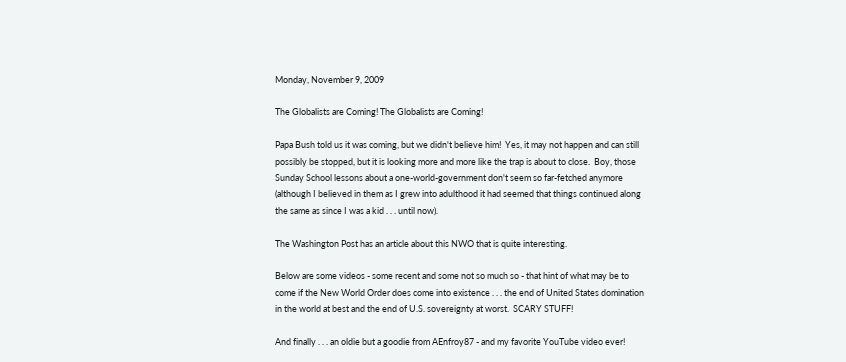Monday, November 9, 2009

The Globalists are Coming! The Globalists are Coming!

Papa Bush told us it was coming, but we didn't believe him!  Yes, it may not happen and can still possibly be stopped, but it is looking more and more like the trap is about to close.  Boy, those Sunday School lessons about a one-world-government don't seem so far-fetched anymore (although I believed in them as I grew into adulthood it had seemed that things continued along the same as since I was a kid . . . until now).

The Washington Post has an article about this NWO that is quite interesting.

Below are some videos - some recent and some not so much so - that hint of what may be to come if the New World Order does come into existence . . . the end of United States domination in the world at best and the end of U.S. sovereignty at worst.  SCARY STUFF!

And finally . . . an oldie but a goodie from AEnfroy87 - and my favorite YouTube video ever!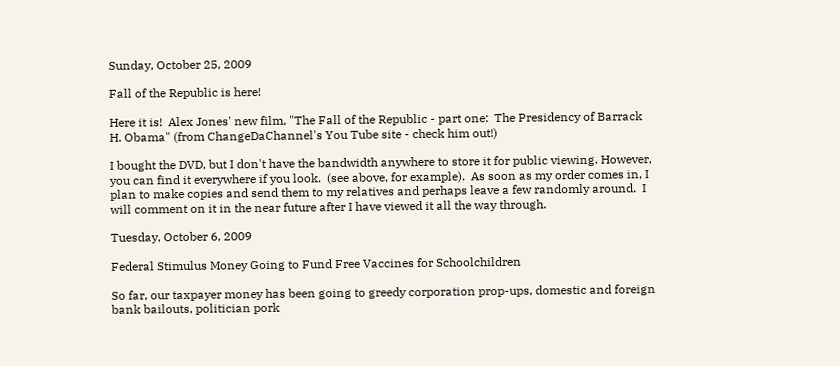Sunday, October 25, 2009

Fall of the Republic is here!

Here it is!  Alex Jones' new film, "The Fall of the Republic - part one:  The Presidency of Barrack H. Obama" (from ChangeDaChannel's You Tube site - check him out!)

I bought the DVD, but I don't have the bandwidth anywhere to store it for public viewing. However, you can find it everywhere if you look.  (see above, for example).  As soon as my order comes in, I plan to make copies and send them to my relatives and perhaps leave a few randomly around.  I will comment on it in the near future after I have viewed it all the way through.

Tuesday, October 6, 2009

Federal Stimulus Money Going to Fund Free Vaccines for Schoolchildren

So far, our taxpayer money has been going to greedy corporation prop-ups, domestic and foreign bank bailouts, politician pork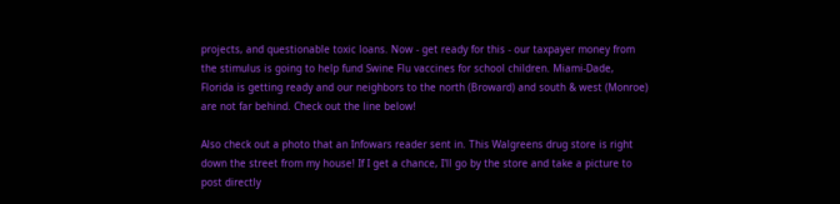projects, and questionable toxic loans. Now - get ready for this - our taxpayer money from the stimulus is going to help fund Swine Flu vaccines for school children. Miami-Dade, Florida is getting ready and our neighbors to the north (Broward) and south & west (Monroe) are not far behind. Check out the line below!

Also check out a photo that an Infowars reader sent in. This Walgreens drug store is right down the street from my house! If I get a chance, I'll go by the store and take a picture to post directly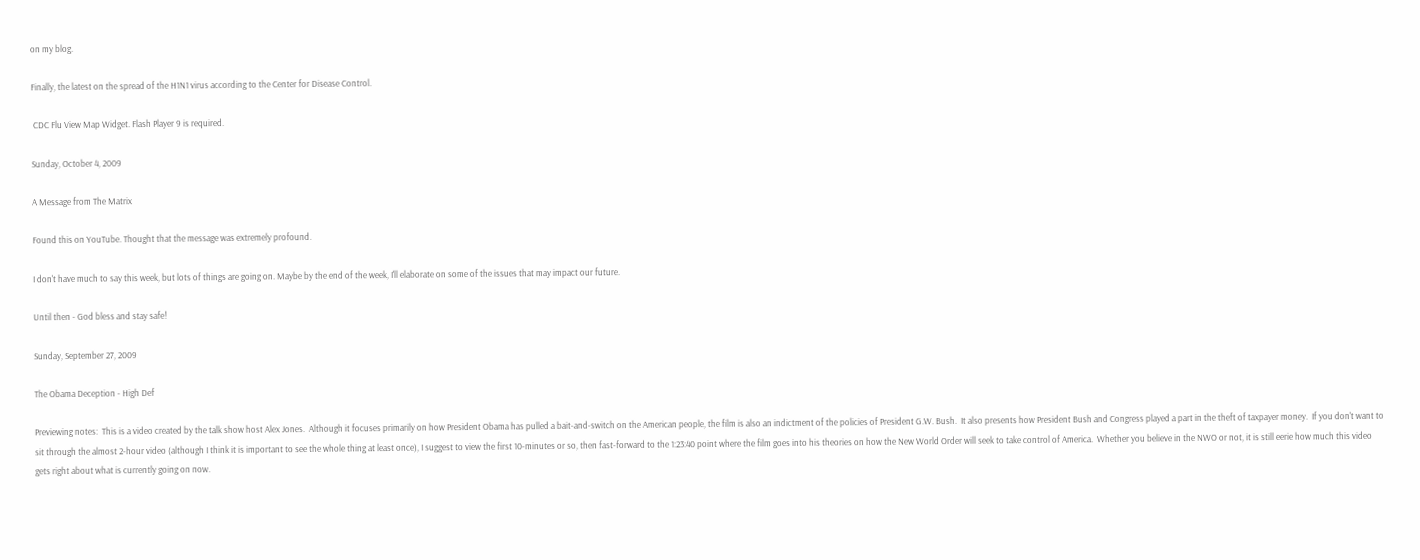on my blog.

Finally, the latest on the spread of the H1N1 virus according to the Center for Disease Control.

 CDC Flu View Map Widget. Flash Player 9 is required.

Sunday, October 4, 2009

A Message from The Matrix

Found this on YouTube. Thought that the message was extremely profound.

I don't have much to say this week, but lots of things are going on. Maybe by the end of the week, I'll elaborate on some of the issues that may impact our future.

Until then - God bless and stay safe!

Sunday, September 27, 2009

The Obama Deception - High Def

Previewing notes:  This is a video created by the talk show host Alex Jones.  Although it focuses primarily on how President Obama has pulled a bait-and-switch on the American people, the film is also an indictment of the policies of President G.W. Bush.  It also presents how President Bush and Congress played a part in the theft of taxpayer money.  If you don't want to sit through the almost 2-hour video (although I think it is important to see the whole thing at least once), I suggest to view the first 10-minutes or so, then fast-forward to the 1:23:40 point where the film goes into his theories on how the New World Order will seek to take control of America.  Whether you believe in the NWO or not, it is still eerie how much this video gets right about what is currently going on now.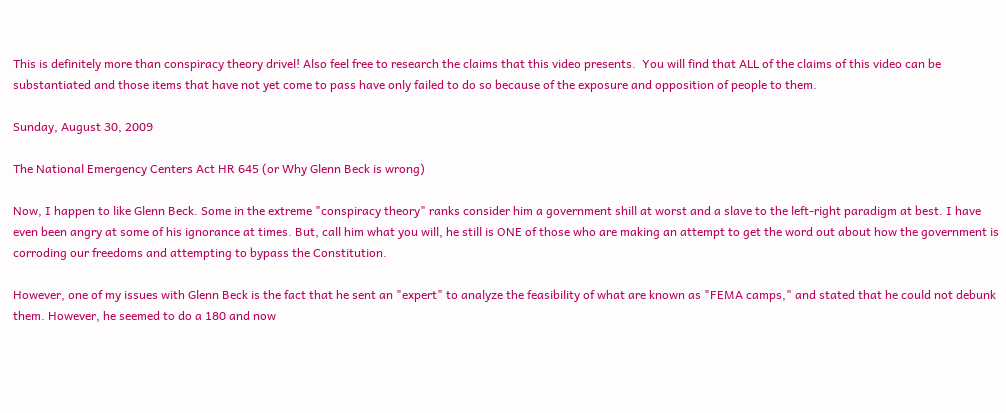This is definitely more than conspiracy theory drivel! Also feel free to research the claims that this video presents.  You will find that ALL of the claims of this video can be substantiated and those items that have not yet come to pass have only failed to do so because of the exposure and opposition of people to them.

Sunday, August 30, 2009

The National Emergency Centers Act HR 645 (or Why Glenn Beck is wrong)

Now, I happen to like Glenn Beck. Some in the extreme "conspiracy theory" ranks consider him a government shill at worst and a slave to the left-right paradigm at best. I have even been angry at some of his ignorance at times. But, call him what you will, he still is ONE of those who are making an attempt to get the word out about how the government is corroding our freedoms and attempting to bypass the Constitution.

However, one of my issues with Glenn Beck is the fact that he sent an "expert" to analyze the feasibility of what are known as "FEMA camps," and stated that he could not debunk them. However, he seemed to do a 180 and now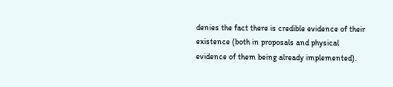denies the fact there is credible evidence of their existence (both in proposals and physical evidence of them being already implemented).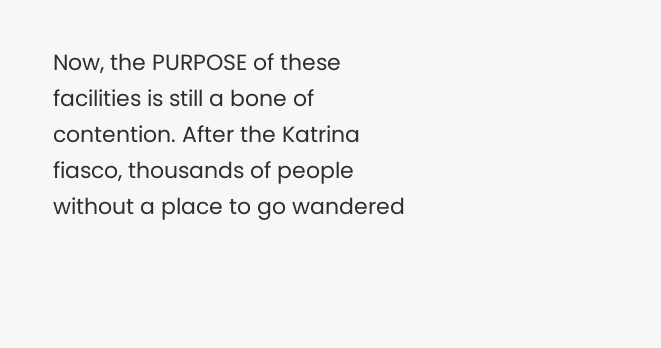Now, the PURPOSE of these facilities is still a bone of contention. After the Katrina fiasco, thousands of people without a place to go wandered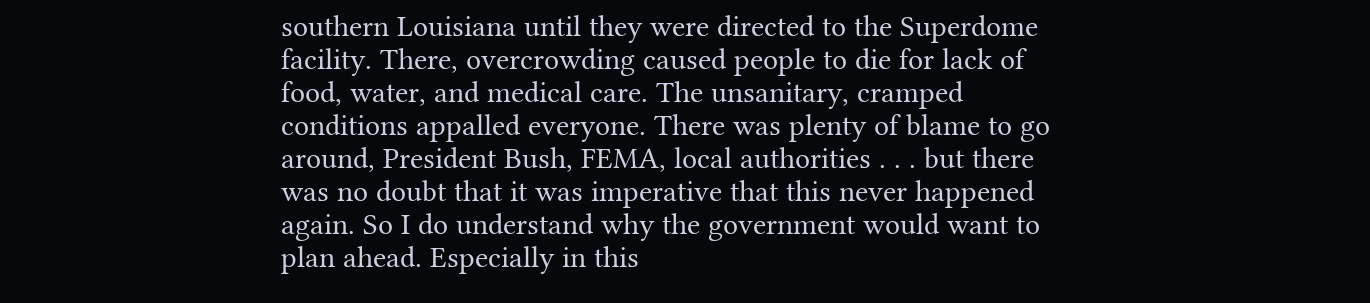southern Louisiana until they were directed to the Superdome facility. There, overcrowding caused people to die for lack of food, water, and medical care. The unsanitary, cramped conditions appalled everyone. There was plenty of blame to go around, President Bush, FEMA, local authorities . . . but there was no doubt that it was imperative that this never happened again. So I do understand why the government would want to plan ahead. Especially in this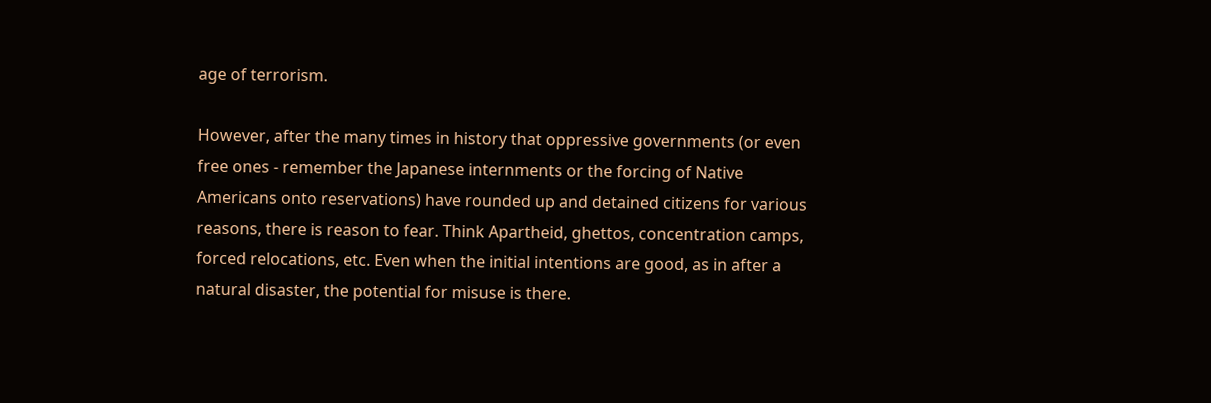age of terrorism.

However, after the many times in history that oppressive governments (or even free ones - remember the Japanese internments or the forcing of Native Americans onto reservations) have rounded up and detained citizens for various reasons, there is reason to fear. Think Apartheid, ghettos, concentration camps, forced relocations, etc. Even when the initial intentions are good, as in after a natural disaster, the potential for misuse is there.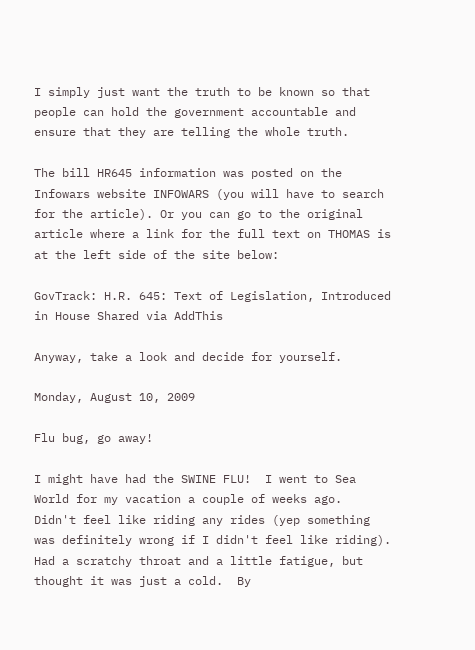I simply just want the truth to be known so that people can hold the government accountable and ensure that they are telling the whole truth.

The bill HR645 information was posted on the Infowars website INFOWARS (you will have to search for the article). Or you can go to the original article where a link for the full text on THOMAS is at the left side of the site below:

GovTrack: H.R. 645: Text of Legislation, Introduced in House Shared via AddThis

Anyway, take a look and decide for yourself.

Monday, August 10, 2009

Flu bug, go away!

I might have had the SWINE FLU!  I went to Sea World for my vacation a couple of weeks ago.  Didn't feel like riding any rides (yep something was definitely wrong if I didn't feel like riding).  Had a scratchy throat and a little fatigue, but thought it was just a cold.  By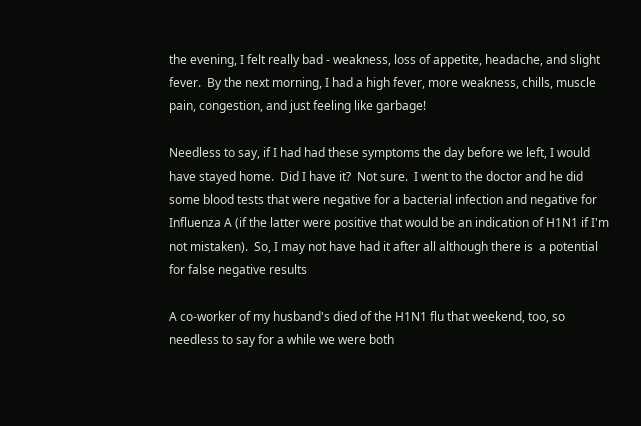the evening, I felt really bad - weakness, loss of appetite, headache, and slight fever.  By the next morning, I had a high fever, more weakness, chills, muscle pain, congestion, and just feeling like garbage!

Needless to say, if I had had these symptoms the day before we left, I would have stayed home.  Did I have it?  Not sure.  I went to the doctor and he did some blood tests that were negative for a bacterial infection and negative for Influenza A (if the latter were positive that would be an indication of H1N1 if I'm not mistaken).  So, I may not have had it after all although there is  a potential for false negative results

A co-worker of my husband's died of the H1N1 flu that weekend, too, so needless to say for a while we were both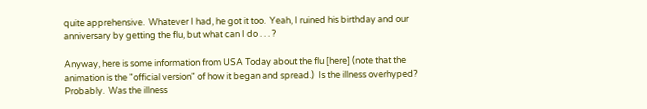quite apprehensive.  Whatever I had, he got it too.  Yeah, I ruined his birthday and our anniversary by getting the flu, but what can I do . . . ?

Anyway, here is some information from USA Today about the flu [here] (note that the animation is the "official version" of how it began and spread.)  Is the illness overhyped?  Probably.  Was the illness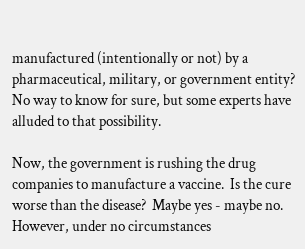manufactured (intentionally or not) by a pharmaceutical, military, or government entity?  No way to know for sure, but some experts have alluded to that possibility.

Now, the government is rushing the drug companies to manufacture a vaccine.  Is the cure worse than the disease?  Maybe yes - maybe no.  However, under no circumstances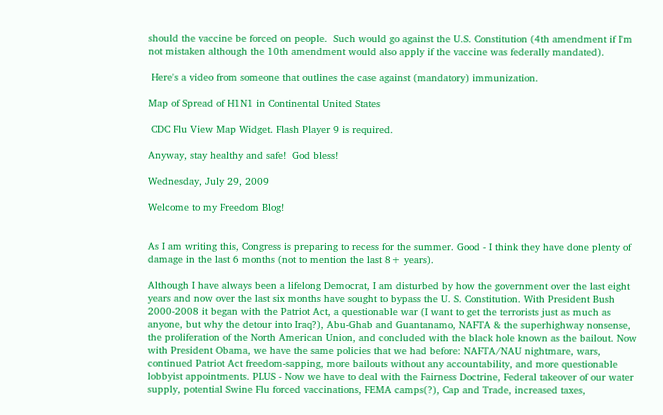should the vaccine be forced on people.  Such would go against the U.S. Constitution (4th amendment if I'm not mistaken although the 10th amendment would also apply if the vaccine was federally mandated).

 Here's a video from someone that outlines the case against (mandatory) immunization.

Map of Spread of H1N1 in Continental United States

 CDC Flu View Map Widget. Flash Player 9 is required.

Anyway, stay healthy and safe!  God bless!

Wednesday, July 29, 2009

Welcome to my Freedom Blog!


As I am writing this, Congress is preparing to recess for the summer. Good - I think they have done plenty of damage in the last 6 months (not to mention the last 8+ years).

Although I have always been a lifelong Democrat, I am disturbed by how the government over the last eight years and now over the last six months have sought to bypass the U. S. Constitution. With President Bush 2000-2008 it began with the Patriot Act, a questionable war (I want to get the terrorists just as much as anyone, but why the detour into Iraq?), Abu-Ghab and Guantanamo, NAFTA & the superhighway nonsense, the proliferation of the North American Union, and concluded with the black hole known as the bailout. Now with President Obama, we have the same policies that we had before: NAFTA/NAU nightmare, wars, continued Patriot Act freedom-sapping, more bailouts without any accountability, and more questionable lobbyist appointments. PLUS - Now we have to deal with the Fairness Doctrine, Federal takeover of our water supply, potential Swine Flu forced vaccinations, FEMA camps(?), Cap and Trade, increased taxes,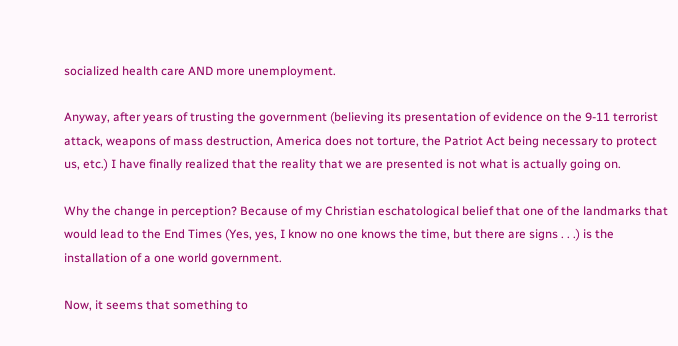socialized health care AND more unemployment.

Anyway, after years of trusting the government (believing its presentation of evidence on the 9-11 terrorist attack, weapons of mass destruction, America does not torture, the Patriot Act being necessary to protect us, etc.) I have finally realized that the reality that we are presented is not what is actually going on.

Why the change in perception? Because of my Christian eschatological belief that one of the landmarks that would lead to the End Times (Yes, yes, I know no one knows the time, but there are signs . . .) is the installation of a one world government.

Now, it seems that something to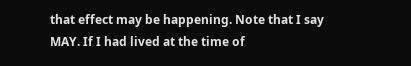that effect may be happening. Note that I say MAY. If I had lived at the time of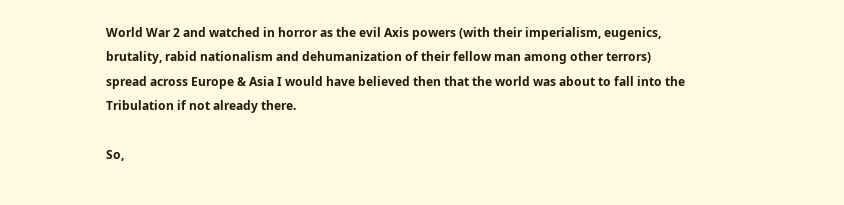World War 2 and watched in horror as the evil Axis powers (with their imperialism, eugenics, brutality, rabid nationalism and dehumanization of their fellow man among other terrors) spread across Europe & Asia I would have believed then that the world was about to fall into the Tribulation if not already there.

So,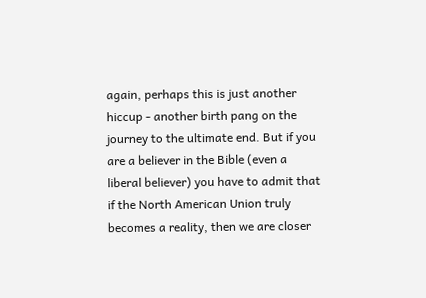again, perhaps this is just another hiccup - another birth pang on the journey to the ultimate end. But if you are a believer in the Bible (even a liberal believer) you have to admit that if the North American Union truly becomes a reality, then we are closer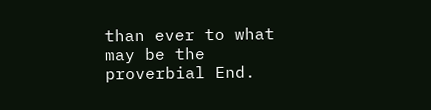than ever to what may be the proverbial End.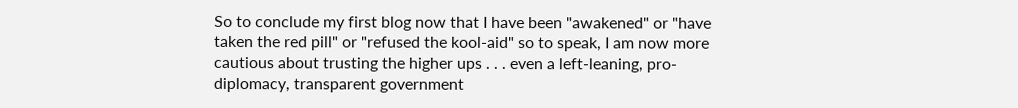So to conclude my first blog now that I have been "awakened" or "have taken the red pill" or "refused the kool-aid" so to speak, I am now more cautious about trusting the higher ups . . . even a left-leaning, pro-diplomacy, transparent government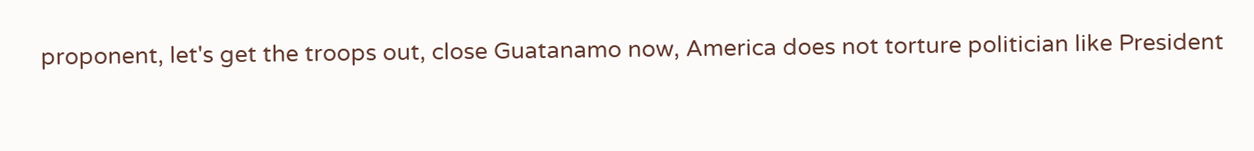proponent, let's get the troops out, close Guatanamo now, America does not torture politician like President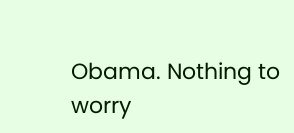Obama. Nothing to worry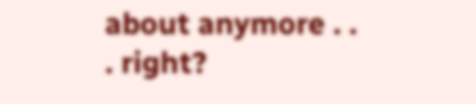about anymore . . . right?